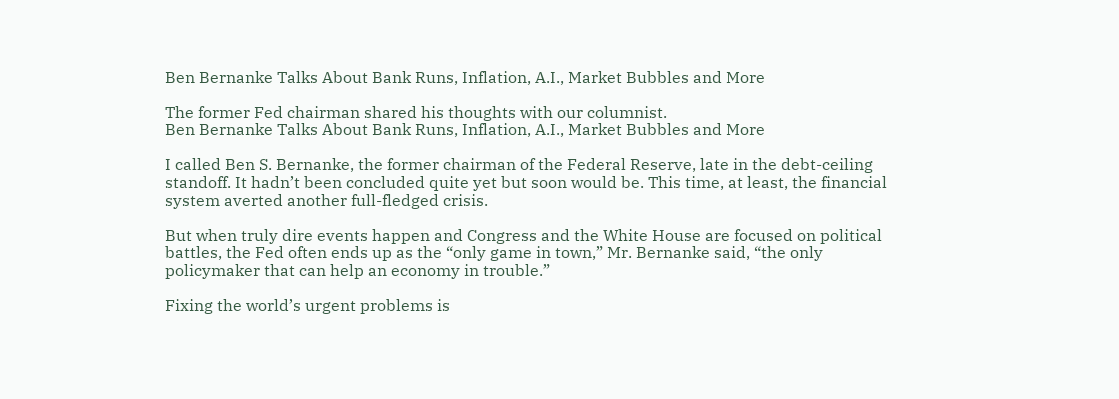Ben Bernanke Talks About Bank Runs, Inflation, A.I., Market Bubbles and More

The former Fed chairman shared his thoughts with our columnist.
Ben Bernanke Talks About Bank Runs, Inflation, A.I., Market Bubbles and More

I called Ben S. Bernanke, the former chairman of the Federal Reserve, late in the debt-ceiling standoff. It hadn’t been concluded quite yet but soon would be. This time, at least, the financial system averted another full-fledged crisis.

But when truly dire events happen and Congress and the White House are focused on political battles, the Fed often ends up as the “only game in town,” Mr. Bernanke said, “the only policymaker that can help an economy in trouble.”

Fixing the world’s urgent problems is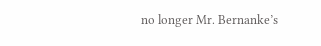no longer Mr. Bernanke’s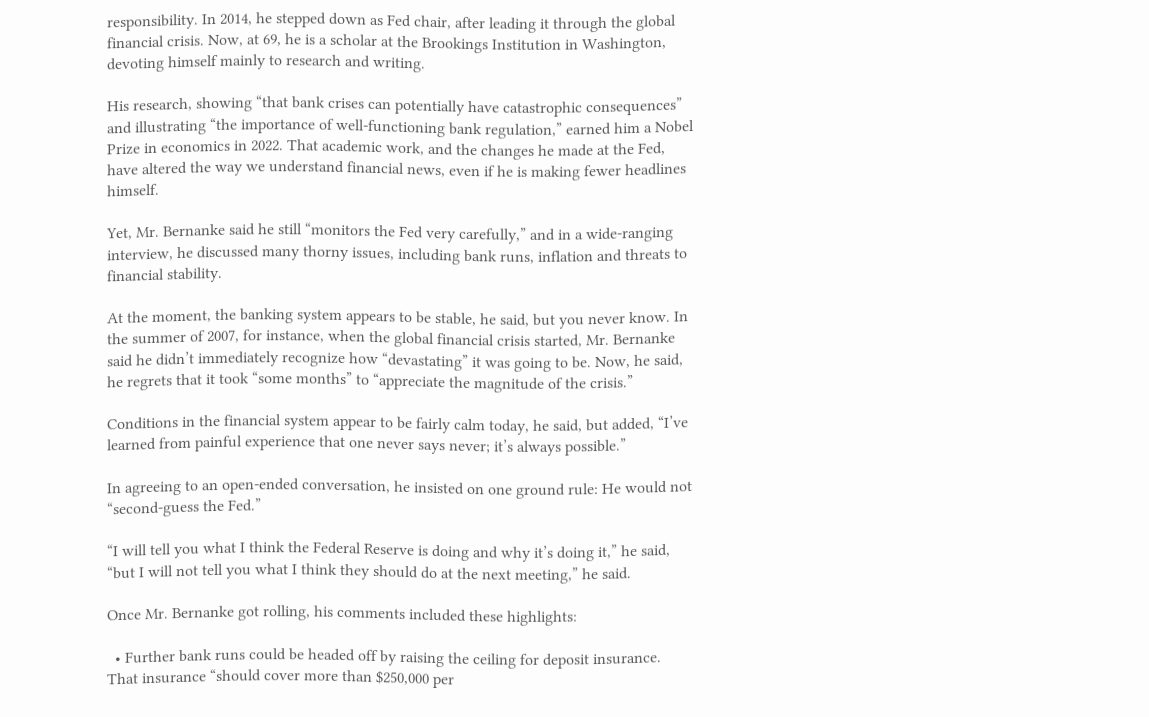responsibility. In 2014, he stepped down as Fed chair, after leading it through the global financial crisis. Now, at 69, he is a scholar at the Brookings Institution in Washington, devoting himself mainly to research and writing.

His research, showing “that bank crises can potentially have catastrophic consequences” and illustrating “the importance of well-functioning bank regulation,” earned him a Nobel Prize in economics in 2022. That academic work, and the changes he made at the Fed, have altered the way we understand financial news, even if he is making fewer headlines himself.

Yet, Mr. Bernanke said he still “monitors the Fed very carefully,” and in a wide-ranging interview, he discussed many thorny issues, including bank runs, inflation and threats to financial stability.

At the moment, the banking system appears to be stable, he said, but you never know. In the summer of 2007, for instance, when the global financial crisis started, Mr. Bernanke said he didn’t immediately recognize how “devastating” it was going to be. Now, he said, he regrets that it took “some months” to “appreciate the magnitude of the crisis.”

Conditions in the financial system appear to be fairly calm today, he said, but added, “I’ve learned from painful experience that one never says never; it’s always possible.”

In agreeing to an open-ended conversation, he insisted on one ground rule: He would not “second-guess the Fed.”

“I will tell you what I think the Federal Reserve is doing and why it’s doing it,” he said, “but I will not tell you what I think they should do at the next meeting,” he said.

Once Mr. Bernanke got rolling, his comments included these highlights:

  • Further bank runs could be headed off by raising the ceiling for deposit insurance. That insurance “should cover more than $250,000 per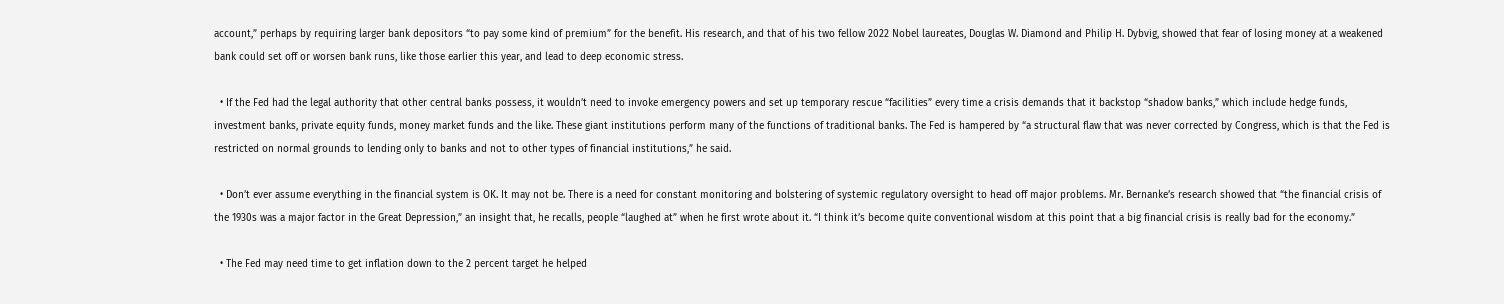account,” perhaps by requiring larger bank depositors “to pay some kind of premium” for the benefit. His research, and that of his two fellow 2022 Nobel laureates, Douglas W. Diamond and Philip H. Dybvig, showed that fear of losing money at a weakened bank could set off or worsen bank runs, like those earlier this year, and lead to deep economic stress.

  • If the Fed had the legal authority that other central banks possess, it wouldn’t need to invoke emergency powers and set up temporary rescue “facilities” every time a crisis demands that it backstop “shadow banks,” which include hedge funds, investment banks, private equity funds, money market funds and the like. These giant institutions perform many of the functions of traditional banks. The Fed is hampered by “a structural flaw that was never corrected by Congress, which is that the Fed is restricted on normal grounds to lending only to banks and not to other types of financial institutions,” he said.

  • Don’t ever assume everything in the financial system is OK. It may not be. There is a need for constant monitoring and bolstering of systemic regulatory oversight to head off major problems. Mr. Bernanke’s research showed that “the financial crisis of the 1930s was a major factor in the Great Depression,” an insight that, he recalls, people “laughed at” when he first wrote about it. “I think it’s become quite conventional wisdom at this point that a big financial crisis is really bad for the economy.”

  • The Fed may need time to get inflation down to the 2 percent target he helped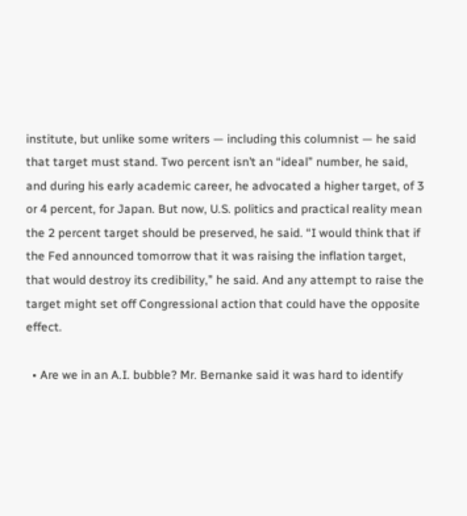institute, but unlike some writers — including this columnist — he said that target must stand. Two percent isn’t an “ideal” number, he said, and during his early academic career, he advocated a higher target, of 3 or 4 percent, for Japan. But now, U.S. politics and practical reality mean the 2 percent target should be preserved, he said. “I would think that if the Fed announced tomorrow that it was raising the inflation target, that would destroy its credibility,” he said. And any attempt to raise the target might set off Congressional action that could have the opposite effect.

  • Are we in an A.I. bubble? Mr. Bernanke said it was hard to identify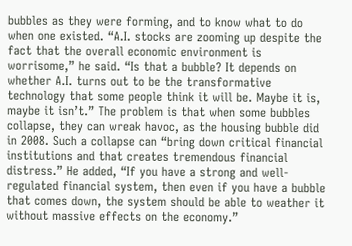bubbles as they were forming, and to know what to do when one existed. “A.I. stocks are zooming up despite the fact that the overall economic environment is worrisome,” he said. “Is that a bubble? It depends on whether A.I. turns out to be the transformative technology that some people think it will be. Maybe it is, maybe it isn’t.” The problem is that when some bubbles collapse, they can wreak havoc, as the housing bubble did in 2008. Such a collapse can “bring down critical financial institutions and that creates tremendous financial distress.” He added, “If you have a strong and well-regulated financial system, then even if you have a bubble that comes down, the system should be able to weather it without massive effects on the economy.”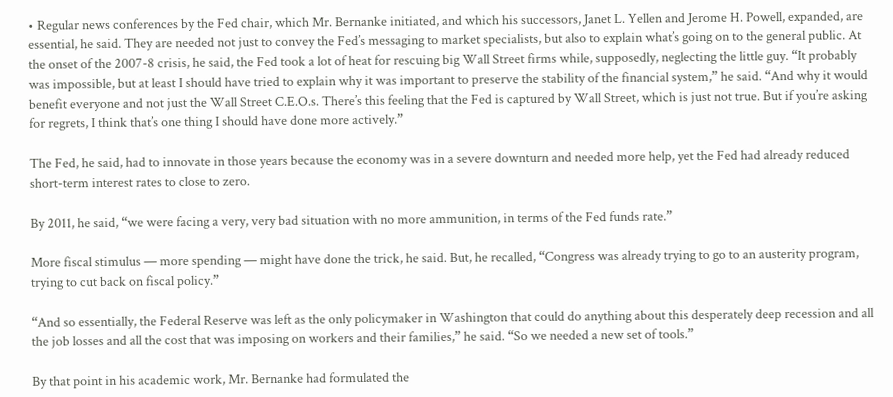• Regular news conferences by the Fed chair, which Mr. Bernanke initiated, and which his successors, Janet L. Yellen and Jerome H. Powell, expanded, are essential, he said. They are needed not just to convey the Fed’s messaging to market specialists, but also to explain what’s going on to the general public. At the onset of the 2007-8 crisis, he said, the Fed took a lot of heat for rescuing big Wall Street firms while, supposedly, neglecting the little guy. “It probably was impossible, but at least I should have tried to explain why it was important to preserve the stability of the financial system,” he said. “And why it would benefit everyone and not just the Wall Street C.E.O.s. There’s this feeling that the Fed is captured by Wall Street, which is just not true. But if you’re asking for regrets, I think that’s one thing I should have done more actively.”

The Fed, he said, had to innovate in those years because the economy was in a severe downturn and needed more help, yet the Fed had already reduced short-term interest rates to close to zero.

By 2011, he said, “we were facing a very, very bad situation with no more ammunition, in terms of the Fed funds rate.”

More fiscal stimulus — more spending — might have done the trick, he said. But, he recalled, “Congress was already trying to go to an austerity program, trying to cut back on fiscal policy.”

“And so essentially, the Federal Reserve was left as the only policymaker in Washington that could do anything about this desperately deep recession and all the job losses and all the cost that was imposing on workers and their families,” he said. “So we needed a new set of tools.”

By that point in his academic work, Mr. Bernanke had formulated the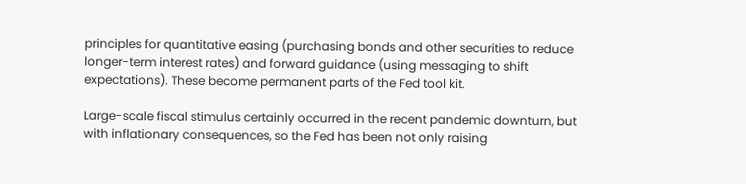principles for quantitative easing (purchasing bonds and other securities to reduce longer-term interest rates) and forward guidance (using messaging to shift expectations). These become permanent parts of the Fed tool kit.

Large-scale fiscal stimulus certainly occurred in the recent pandemic downturn, but with inflationary consequences, so the Fed has been not only raising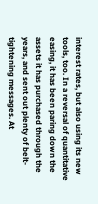interest rates, but also using its new tools, too. In a reversal of quantitative easing, it has been paring down the assets it has purchased through the years, and sent out plenty of belt-tightening messages. At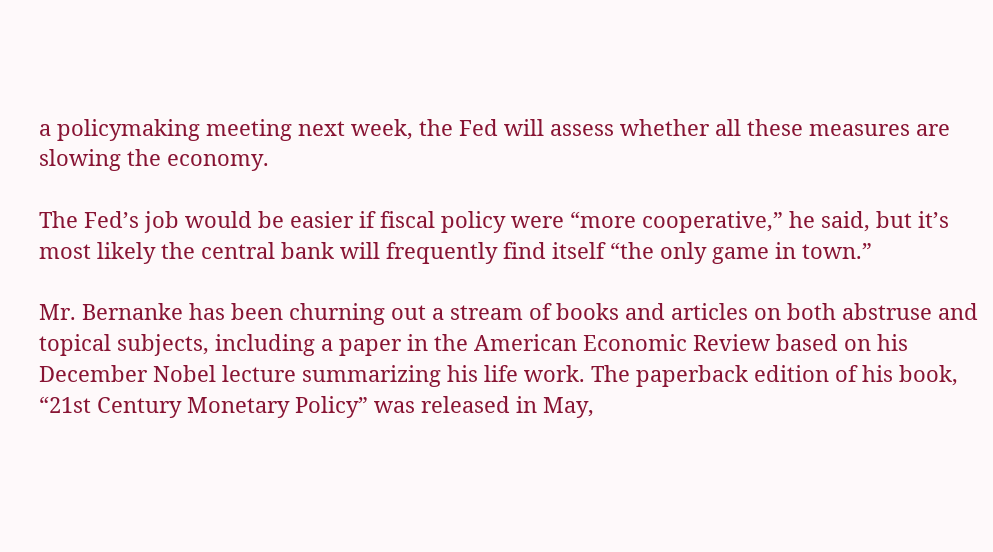a policymaking meeting next week, the Fed will assess whether all these measures are slowing the economy.

The Fed’s job would be easier if fiscal policy were “more cooperative,” he said, but it’s most likely the central bank will frequently find itself “the only game in town.”

Mr. Bernanke has been churning out a stream of books and articles on both abstruse and topical subjects, including a paper in the American Economic Review based on his December Nobel lecture summarizing his life work. The paperback edition of his book, “21st Century Monetary Policy” was released in May,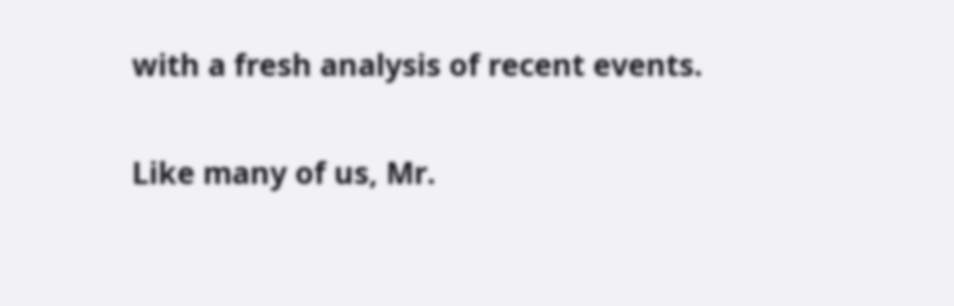with a fresh analysis of recent events.

Like many of us, Mr.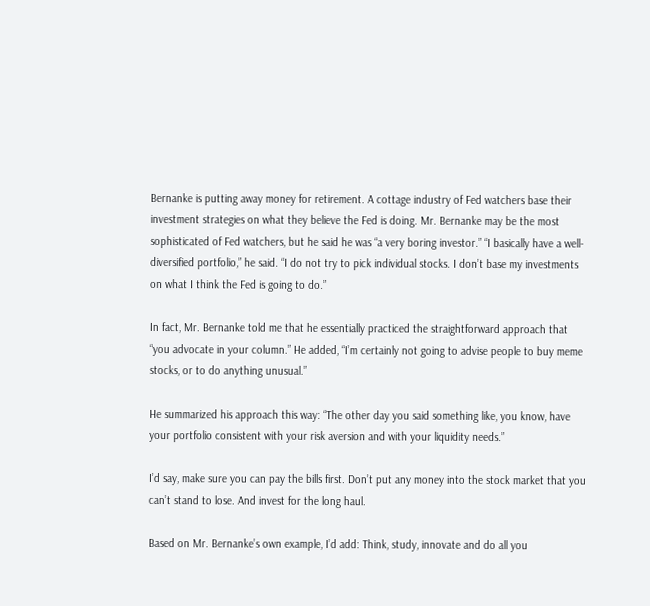Bernanke is putting away money for retirement. A cottage industry of Fed watchers base their investment strategies on what they believe the Fed is doing. Mr. Bernanke may be the most sophisticated of Fed watchers, but he said he was “a very boring investor.” “I basically have a well-diversified portfolio,” he said. “I do not try to pick individual stocks. I don’t base my investments on what I think the Fed is going to do.”

In fact, Mr. Bernanke told me that he essentially practiced the straightforward approach that “you advocate in your column.” He added, “I’m certainly not going to advise people to buy meme stocks, or to do anything unusual.”

He summarized his approach this way: “The other day you said something like, you know, have your portfolio consistent with your risk aversion and with your liquidity needs.”

I’d say, make sure you can pay the bills first. Don’t put any money into the stock market that you can’t stand to lose. And invest for the long haul.

Based on Mr. Bernanke’s own example, I’d add: Think, study, innovate and do all you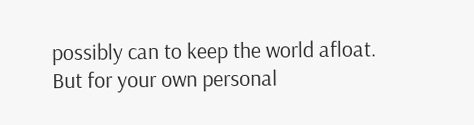possibly can to keep the world afloat. But for your own personal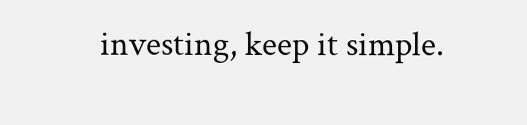investing, keep it simple.